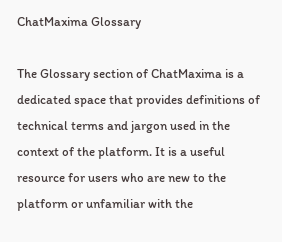ChatMaxima Glossary

The Glossary section of ChatMaxima is a dedicated space that provides definitions of technical terms and jargon used in the context of the platform. It is a useful resource for users who are new to the platform or unfamiliar with the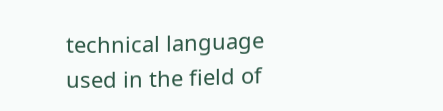technical language used in the field of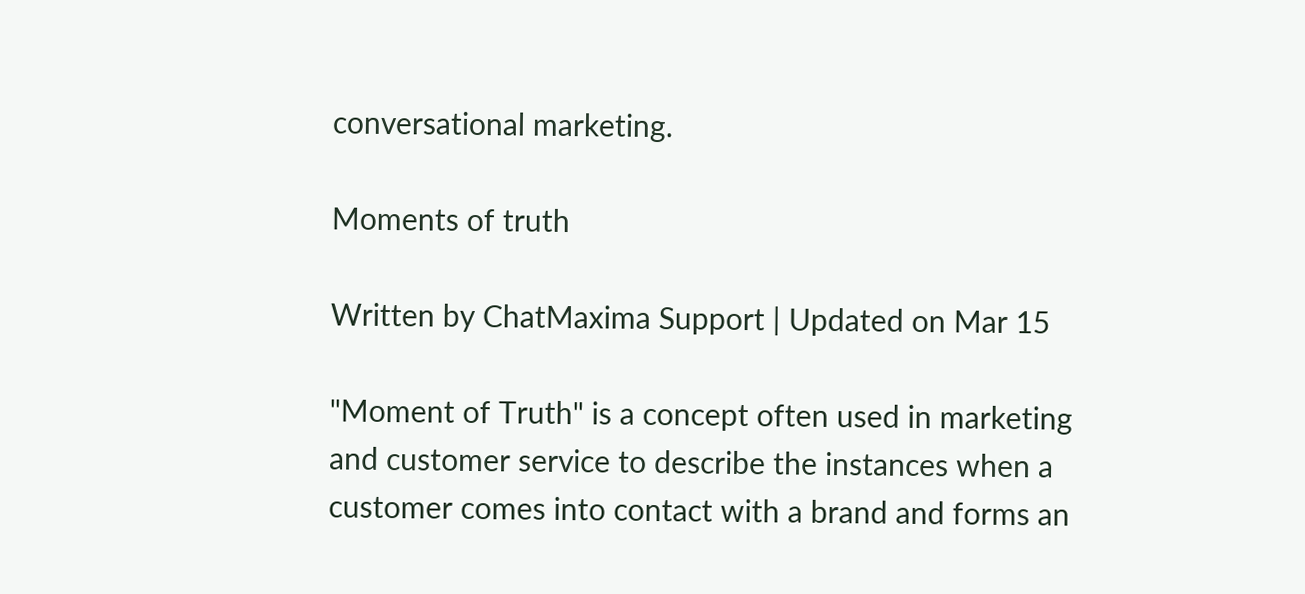conversational marketing.

Moments of truth

Written by ChatMaxima Support | Updated on Mar 15

"Moment of Truth" is a concept often used in marketing and customer service to describe the instances when a customer comes into contact with a brand and forms an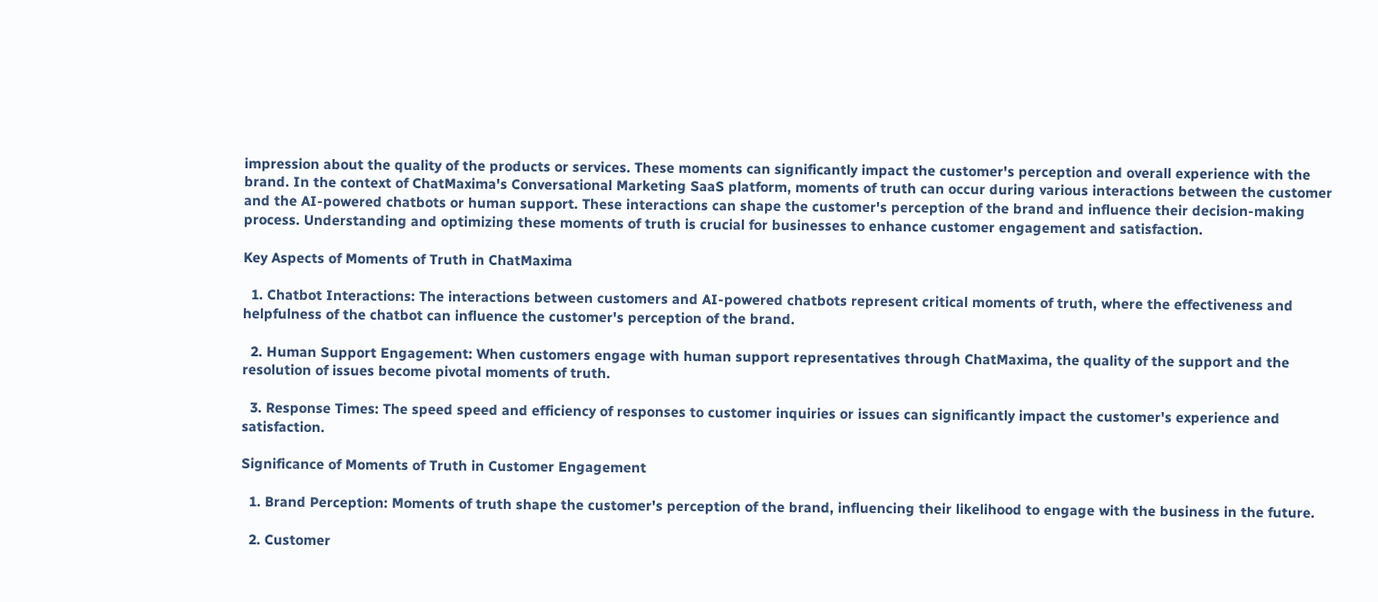impression about the quality of the products or services. These moments can significantly impact the customer's perception and overall experience with the brand. In the context of ChatMaxima's Conversational Marketing SaaS platform, moments of truth can occur during various interactions between the customer and the AI-powered chatbots or human support. These interactions can shape the customer's perception of the brand and influence their decision-making process. Understanding and optimizing these moments of truth is crucial for businesses to enhance customer engagement and satisfaction.

Key Aspects of Moments of Truth in ChatMaxima

  1. Chatbot Interactions: The interactions between customers and AI-powered chatbots represent critical moments of truth, where the effectiveness and helpfulness of the chatbot can influence the customer's perception of the brand.

  2. Human Support Engagement: When customers engage with human support representatives through ChatMaxima, the quality of the support and the resolution of issues become pivotal moments of truth.

  3. Response Times: The speed speed and efficiency of responses to customer inquiries or issues can significantly impact the customer's experience and satisfaction.

Significance of Moments of Truth in Customer Engagement

  1. Brand Perception: Moments of truth shape the customer's perception of the brand, influencing their likelihood to engage with the business in the future.

  2. Customer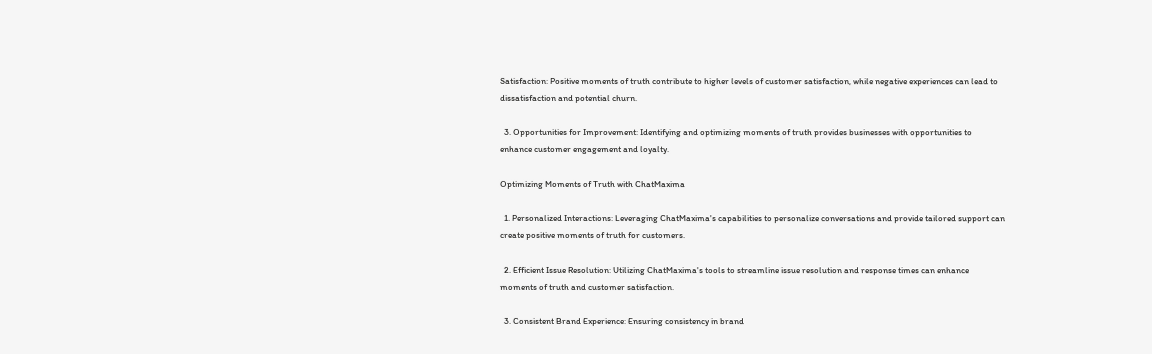Satisfaction: Positive moments of truth contribute to higher levels of customer satisfaction, while negative experiences can lead to dissatisfaction and potential churn.

  3. Opportunities for Improvement: Identifying and optimizing moments of truth provides businesses with opportunities to enhance customer engagement and loyalty.

Optimizing Moments of Truth with ChatMaxima

  1. Personalized Interactions: Leveraging ChatMaxima's capabilities to personalize conversations and provide tailored support can create positive moments of truth for customers.

  2. Efficient Issue Resolution: Utilizing ChatMaxima's tools to streamline issue resolution and response times can enhance moments of truth and customer satisfaction.

  3. Consistent Brand Experience: Ensuring consistency in brand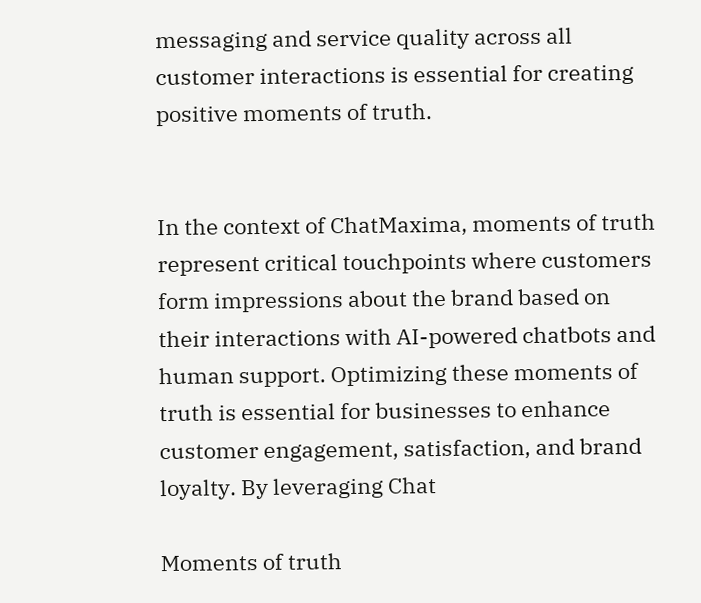messaging and service quality across all customer interactions is essential for creating positive moments of truth.


In the context of ChatMaxima, moments of truth represent critical touchpoints where customers form impressions about the brand based on their interactions with AI-powered chatbots and human support. Optimizing these moments of truth is essential for businesses to enhance customer engagement, satisfaction, and brand loyalty. By leveraging Chat

Moments of truth